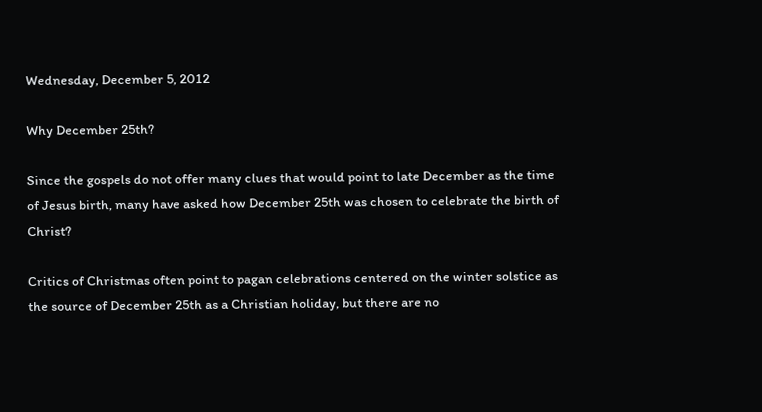Wednesday, December 5, 2012

Why December 25th?

Since the gospels do not offer many clues that would point to late December as the time of Jesus birth, many have asked how December 25th was chosen to celebrate the birth of Christ?

Critics of Christmas often point to pagan celebrations centered on the winter solstice as the source of December 25th as a Christian holiday, but there are no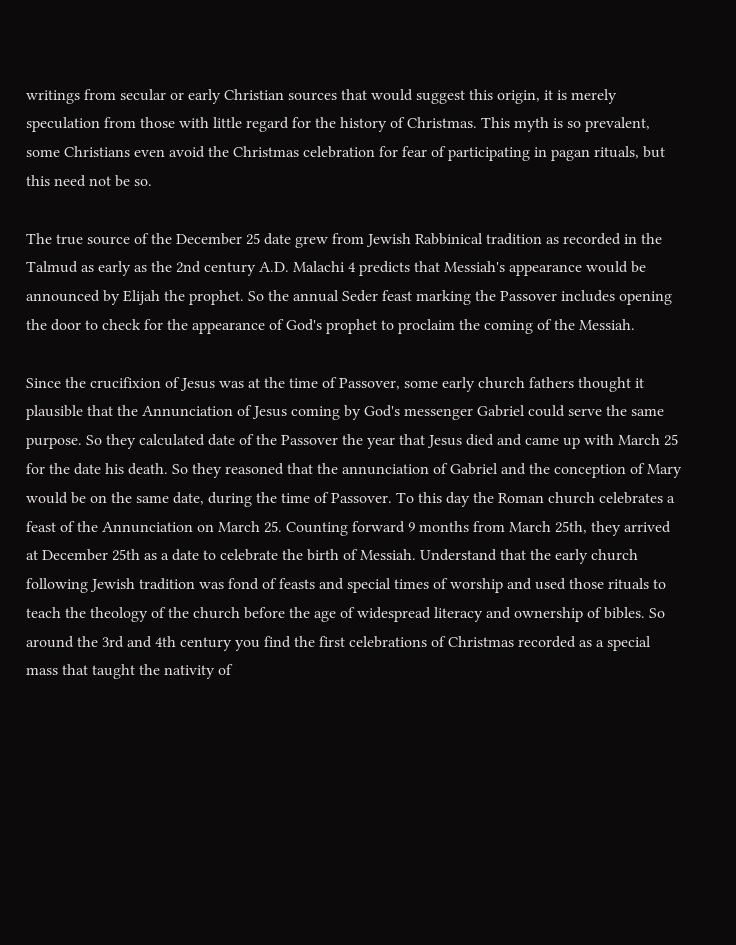writings from secular or early Christian sources that would suggest this origin, it is merely speculation from those with little regard for the history of Christmas. This myth is so prevalent, some Christians even avoid the Christmas celebration for fear of participating in pagan rituals, but this need not be so.

The true source of the December 25 date grew from Jewish Rabbinical tradition as recorded in the Talmud as early as the 2nd century A.D. Malachi 4 predicts that Messiah's appearance would be announced by Elijah the prophet. So the annual Seder feast marking the Passover includes opening the door to check for the appearance of God's prophet to proclaim the coming of the Messiah.

Since the crucifixion of Jesus was at the time of Passover, some early church fathers thought it plausible that the Annunciation of Jesus coming by God's messenger Gabriel could serve the same purpose. So they calculated date of the Passover the year that Jesus died and came up with March 25 for the date his death. So they reasoned that the annunciation of Gabriel and the conception of Mary would be on the same date, during the time of Passover. To this day the Roman church celebrates a feast of the Annunciation on March 25. Counting forward 9 months from March 25th, they arrived at December 25th as a date to celebrate the birth of Messiah. Understand that the early church following Jewish tradition was fond of feasts and special times of worship and used those rituals to teach the theology of the church before the age of widespread literacy and ownership of bibles. So around the 3rd and 4th century you find the first celebrations of Christmas recorded as a special mass that taught the nativity of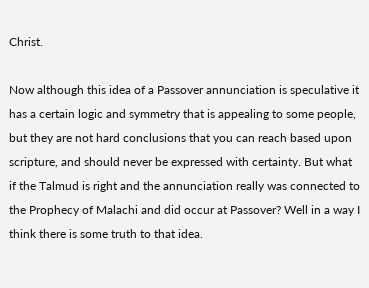Christ.

Now although this idea of a Passover annunciation is speculative it has a certain logic and symmetry that is appealing to some people, but they are not hard conclusions that you can reach based upon scripture, and should never be expressed with certainty. But what if the Talmud is right and the annunciation really was connected to the Prophecy of Malachi and did occur at Passover? Well in a way I think there is some truth to that idea.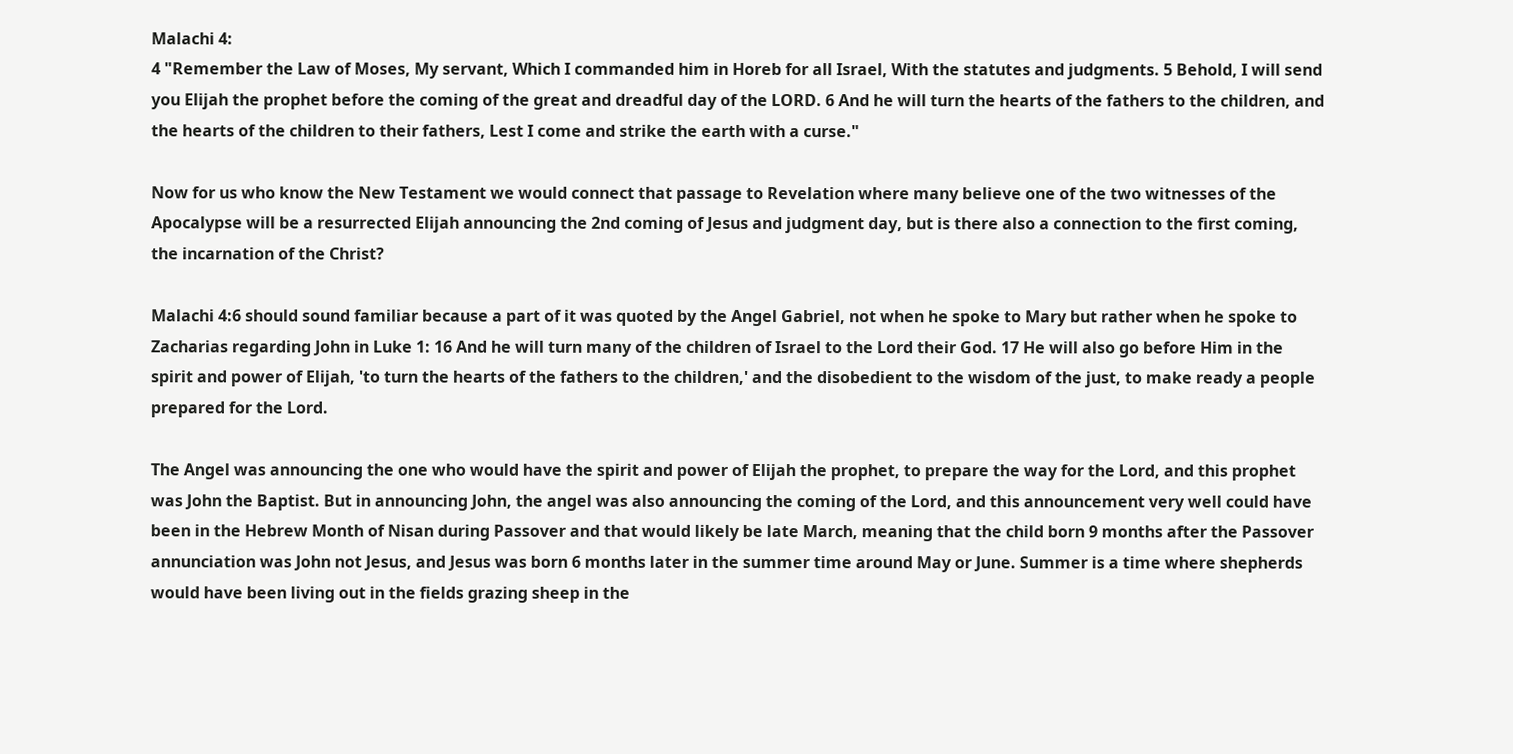Malachi 4:
4 "Remember the Law of Moses, My servant, Which I commanded him in Horeb for all Israel, With the statutes and judgments. 5 Behold, I will send you Elijah the prophet before the coming of the great and dreadful day of the LORD. 6 And he will turn the hearts of the fathers to the children, and the hearts of the children to their fathers, Lest I come and strike the earth with a curse."

Now for us who know the New Testament we would connect that passage to Revelation where many believe one of the two witnesses of the Apocalypse will be a resurrected Elijah announcing the 2nd coming of Jesus and judgment day, but is there also a connection to the first coming, the incarnation of the Christ?

Malachi 4:6 should sound familiar because a part of it was quoted by the Angel Gabriel, not when he spoke to Mary but rather when he spoke to Zacharias regarding John in Luke 1: 16 And he will turn many of the children of Israel to the Lord their God. 17 He will also go before Him in the spirit and power of Elijah, 'to turn the hearts of the fathers to the children,' and the disobedient to the wisdom of the just, to make ready a people prepared for the Lord.

The Angel was announcing the one who would have the spirit and power of Elijah the prophet, to prepare the way for the Lord, and this prophet was John the Baptist. But in announcing John, the angel was also announcing the coming of the Lord, and this announcement very well could have been in the Hebrew Month of Nisan during Passover and that would likely be late March, meaning that the child born 9 months after the Passover annunciation was John not Jesus, and Jesus was born 6 months later in the summer time around May or June. Summer is a time where shepherds would have been living out in the fields grazing sheep in the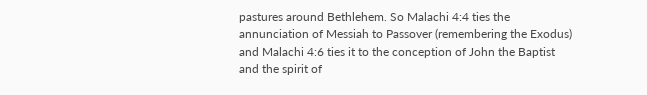pastures around Bethlehem. So Malachi 4:4 ties the annunciation of Messiah to Passover (remembering the Exodus) and Malachi 4:6 ties it to the conception of John the Baptist and the spirit of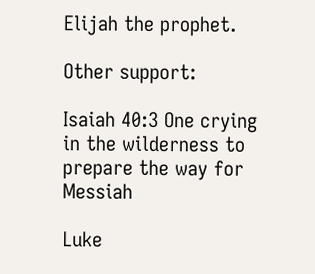Elijah the prophet.

Other support:

Isaiah 40:3 One crying in the wilderness to prepare the way for Messiah

Luke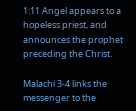1:11 Angel appears to a hopeless priest, and announces the prophet preceding the Christ.

Malachi 3-4 links the messenger to the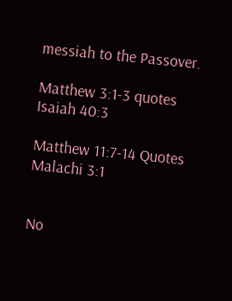messiah to the Passover.

Matthew 3:1-3 quotes Isaiah 40:3

Matthew 11:7-14 Quotes Malachi 3:1


No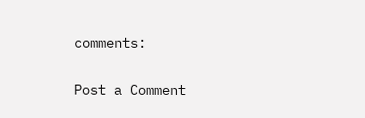comments:

Post a Comment